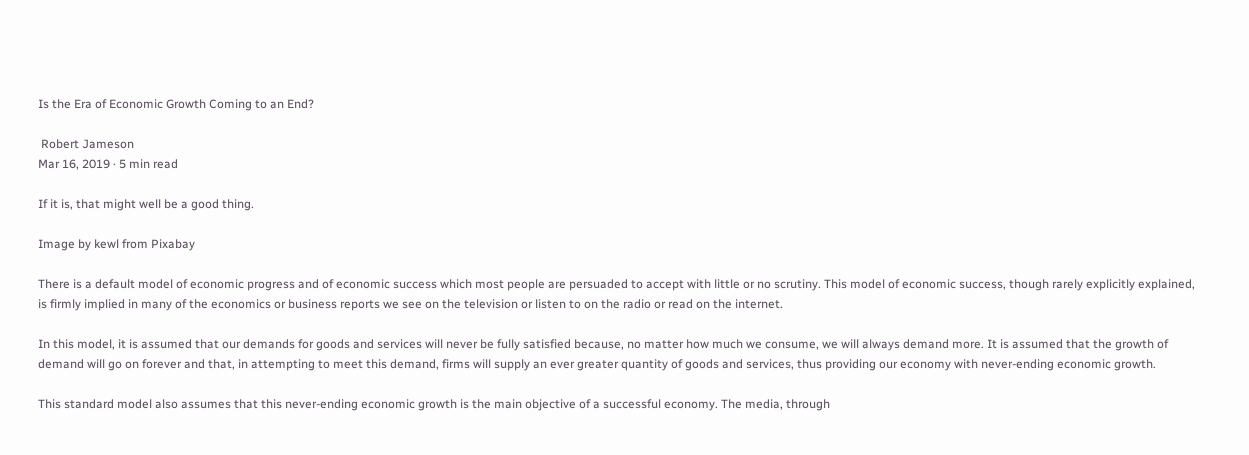Is the Era of Economic Growth Coming to an End?

 Robert Jameson
Mar 16, 2019 · 5 min read

If it is, that might well be a good thing.

Image by kewl from Pixabay

There is a default model of economic progress and of economic success which most people are persuaded to accept with little or no scrutiny. This model of economic success, though rarely explicitly explained, is firmly implied in many of the economics or business reports we see on the television or listen to on the radio or read on the internet.

In this model, it is assumed that our demands for goods and services will never be fully satisfied because, no matter how much we consume, we will always demand more. It is assumed that the growth of demand will go on forever and that, in attempting to meet this demand, firms will supply an ever greater quantity of goods and services, thus providing our economy with never-ending economic growth.

This standard model also assumes that this never-ending economic growth is the main objective of a successful economy. The media, through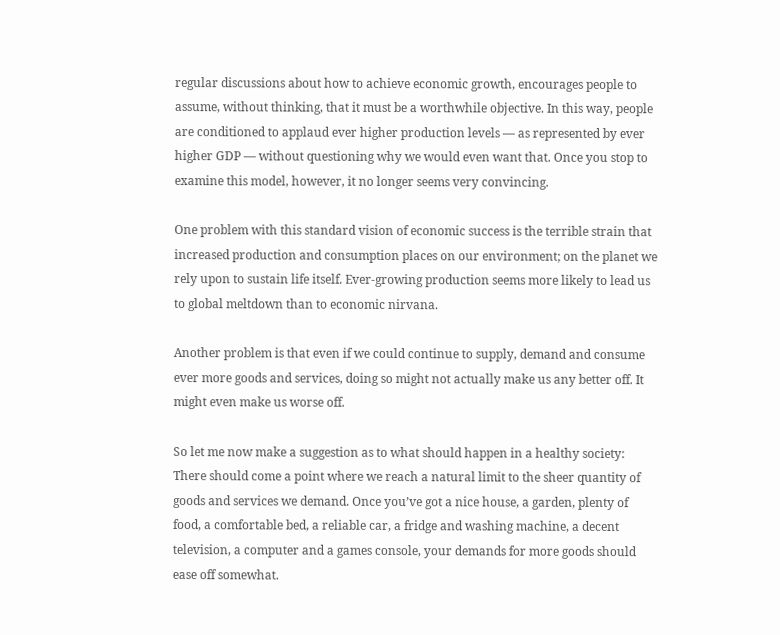regular discussions about how to achieve economic growth, encourages people to assume, without thinking, that it must be a worthwhile objective. In this way, people are conditioned to applaud ever higher production levels — as represented by ever higher GDP — without questioning why we would even want that. Once you stop to examine this model, however, it no longer seems very convincing.

One problem with this standard vision of economic success is the terrible strain that increased production and consumption places on our environment; on the planet we rely upon to sustain life itself. Ever-growing production seems more likely to lead us to global meltdown than to economic nirvana.

Another problem is that even if we could continue to supply, demand and consume ever more goods and services, doing so might not actually make us any better off. It might even make us worse off.

So let me now make a suggestion as to what should happen in a healthy society: There should come a point where we reach a natural limit to the sheer quantity of goods and services we demand. Once you’ve got a nice house, a garden, plenty of food, a comfortable bed, a reliable car, a fridge and washing machine, a decent television, a computer and a games console, your demands for more goods should ease off somewhat.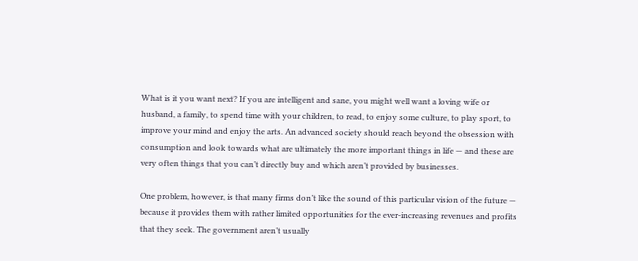What is it you want next? If you are intelligent and sane, you might well want a loving wife or husband, a family, to spend time with your children, to read, to enjoy some culture, to play sport, to improve your mind and enjoy the arts. An advanced society should reach beyond the obsession with consumption and look towards what are ultimately the more important things in life — and these are very often things that you can’t directly buy and which aren’t provided by businesses.

One problem, however, is that many firms don’t like the sound of this particular vision of the future — because it provides them with rather limited opportunities for the ever-increasing revenues and profits that they seek. The government aren’t usually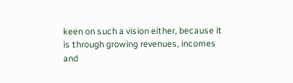keen on such a vision either, because it is through growing revenues, incomes and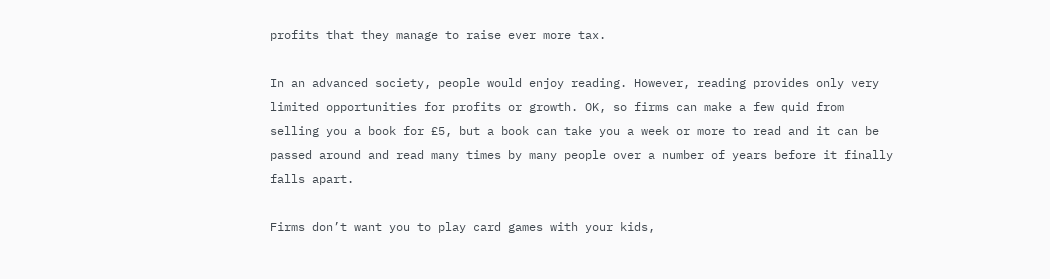profits that they manage to raise ever more tax.

In an advanced society, people would enjoy reading. However, reading provides only very limited opportunities for profits or growth. OK, so firms can make a few quid from selling you a book for £5, but a book can take you a week or more to read and it can be passed around and read many times by many people over a number of years before it finally falls apart.

Firms don’t want you to play card games with your kids,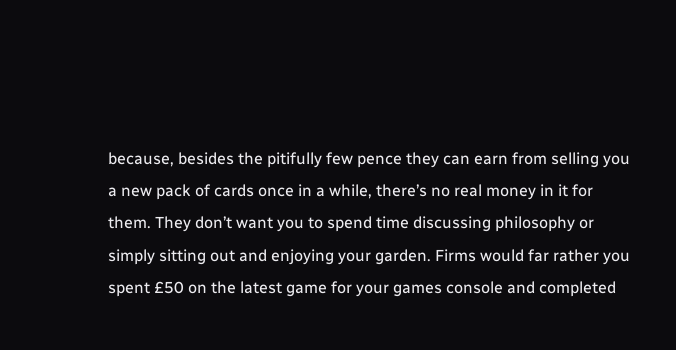because, besides the pitifully few pence they can earn from selling you a new pack of cards once in a while, there’s no real money in it for them. They don’t want you to spend time discussing philosophy or simply sitting out and enjoying your garden. Firms would far rather you spent £50 on the latest game for your games console and completed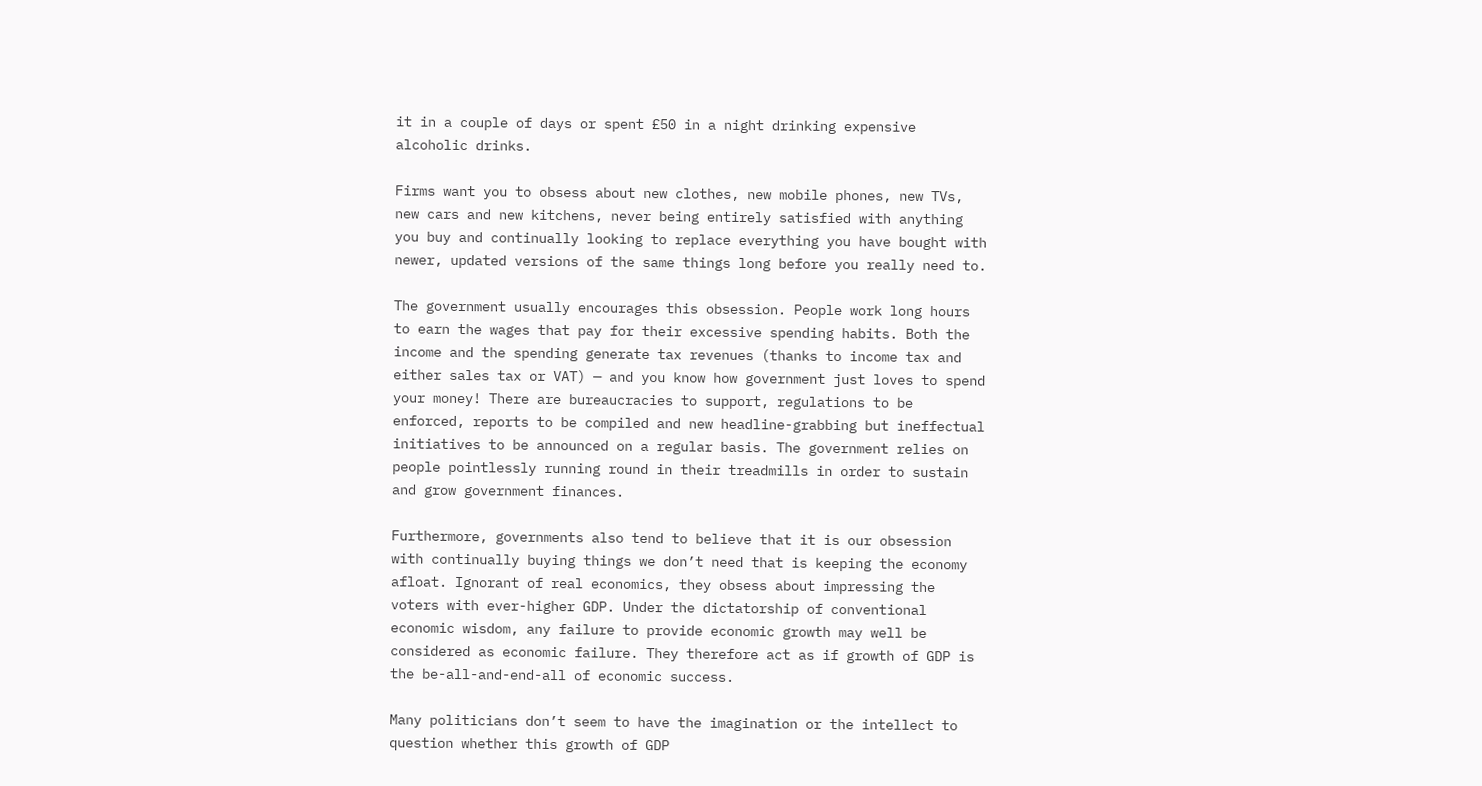it in a couple of days or spent £50 in a night drinking expensive alcoholic drinks.

Firms want you to obsess about new clothes, new mobile phones, new TVs, new cars and new kitchens, never being entirely satisfied with anything you buy and continually looking to replace everything you have bought with newer, updated versions of the same things long before you really need to.

The government usually encourages this obsession. People work long hours to earn the wages that pay for their excessive spending habits. Both the income and the spending generate tax revenues (thanks to income tax and either sales tax or VAT) — and you know how government just loves to spend your money! There are bureaucracies to support, regulations to be enforced, reports to be compiled and new headline-grabbing but ineffectual initiatives to be announced on a regular basis. The government relies on people pointlessly running round in their treadmills in order to sustain and grow government finances.

Furthermore, governments also tend to believe that it is our obsession with continually buying things we don’t need that is keeping the economy afloat. Ignorant of real economics, they obsess about impressing the voters with ever-higher GDP. Under the dictatorship of conventional economic wisdom, any failure to provide economic growth may well be considered as economic failure. They therefore act as if growth of GDP is the be-all-and-end-all of economic success.

Many politicians don’t seem to have the imagination or the intellect to question whether this growth of GDP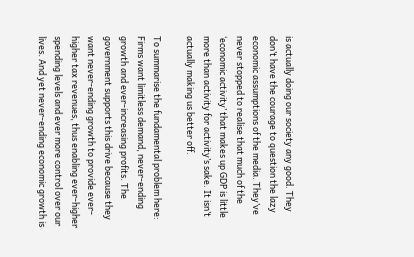is actually doing our society any good. They don’t have the courage to question the lazy economic assumptions of the media. They’ve never stopped to realise that much of the ‘economic activity’ that makes up GDP is little more than activity for activity’s sake. It isn’t actually making us better off.

To summarise the fundamental problem here: Firms want limitless demand, never-ending growth and ever-increasing profits. The government supports this drive because they want never-ending growth to provide ever-higher tax revenues, thus enabling ever-higher spending levels and ever more control over our lives. And yet never-ending economic growth is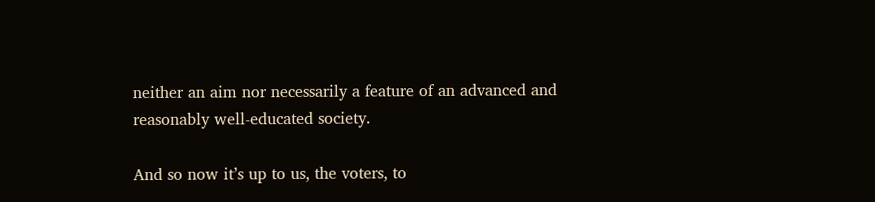neither an aim nor necessarily a feature of an advanced and reasonably well-educated society.

And so now it’s up to us, the voters, to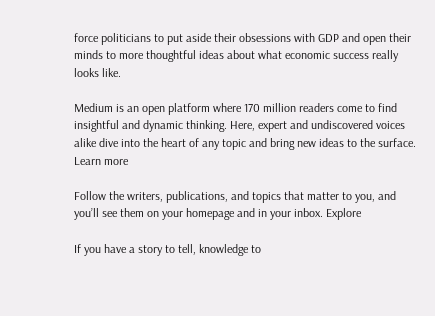force politicians to put aside their obsessions with GDP and open their minds to more thoughtful ideas about what economic success really looks like.

Medium is an open platform where 170 million readers come to find insightful and dynamic thinking. Here, expert and undiscovered voices alike dive into the heart of any topic and bring new ideas to the surface. Learn more

Follow the writers, publications, and topics that matter to you, and you’ll see them on your homepage and in your inbox. Explore

If you have a story to tell, knowledge to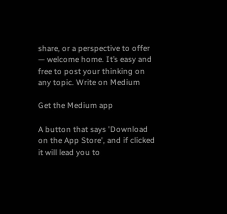share, or a perspective to offer — welcome home. It’s easy and free to post your thinking on any topic. Write on Medium

Get the Medium app

A button that says 'Download on the App Store', and if clicked it will lead you to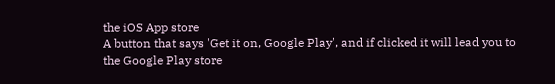the iOS App store
A button that says 'Get it on, Google Play', and if clicked it will lead you to the Google Play store